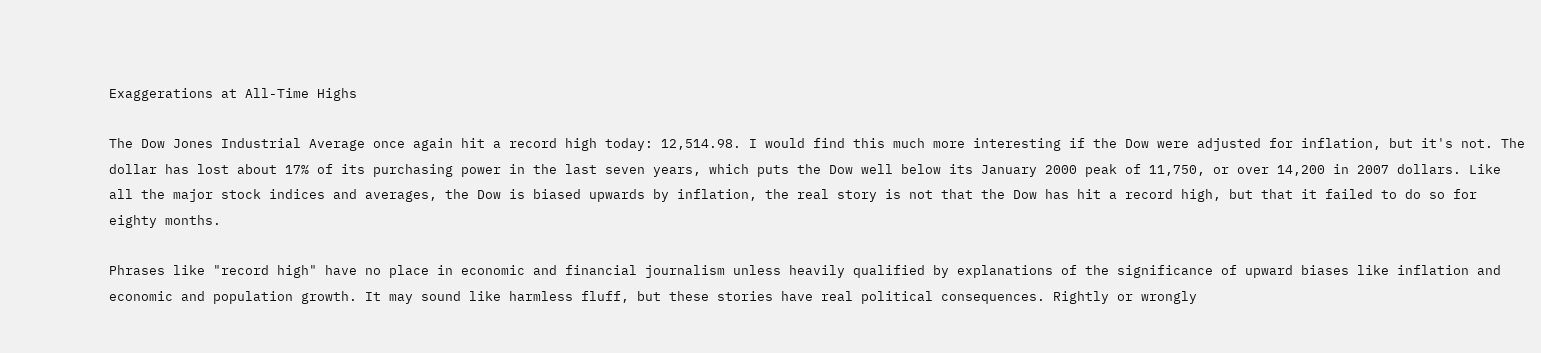Exaggerations at All-Time Highs

The Dow Jones Industrial Average once again hit a record high today: 12,514.98. I would find this much more interesting if the Dow were adjusted for inflation, but it's not. The dollar has lost about 17% of its purchasing power in the last seven years, which puts the Dow well below its January 2000 peak of 11,750, or over 14,200 in 2007 dollars. Like all the major stock indices and averages, the Dow is biased upwards by inflation, the real story is not that the Dow has hit a record high, but that it failed to do so for eighty months.

Phrases like "record high" have no place in economic and financial journalism unless heavily qualified by explanations of the significance of upward biases like inflation and economic and population growth. It may sound like harmless fluff, but these stories have real political consequences. Rightly or wrongly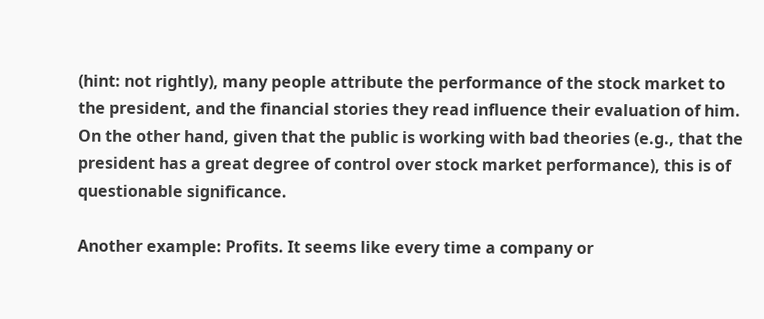(hint: not rightly), many people attribute the performance of the stock market to the president, and the financial stories they read influence their evaluation of him. On the other hand, given that the public is working with bad theories (e.g., that the president has a great degree of control over stock market performance), this is of questionable significance.

Another example: Profits. It seems like every time a company or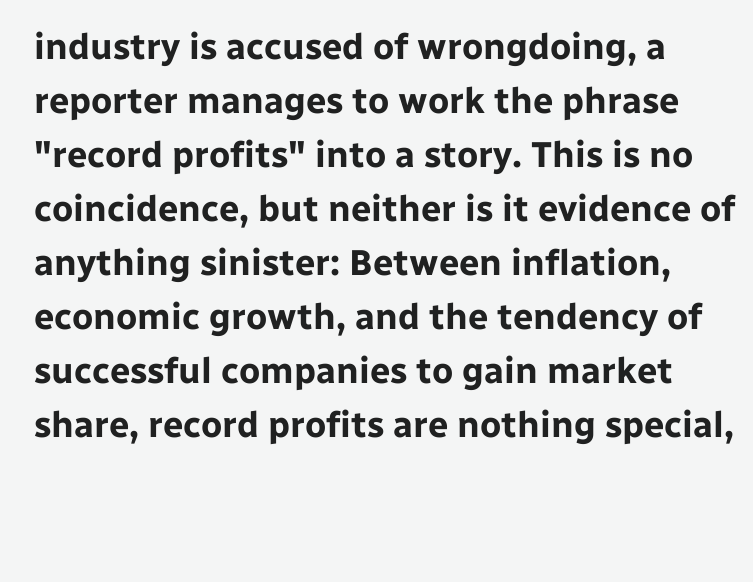industry is accused of wrongdoing, a reporter manages to work the phrase "record profits" into a story. This is no coincidence, but neither is it evidence of anything sinister: Between inflation, economic growth, and the tendency of successful companies to gain market share, record profits are nothing special,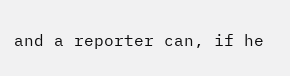and a reporter can, if he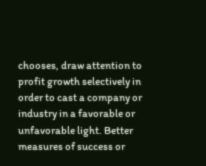chooses, draw attention to profit growth selectively in order to cast a company or industry in a favorable or unfavorable light. Better measures of success or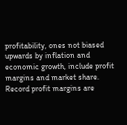profitability, ones not biased upwards by inflation and economic growth, include profit margins and market share. Record profit margins are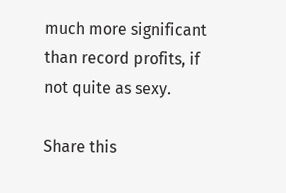much more significant than record profits, if not quite as sexy.

Share this